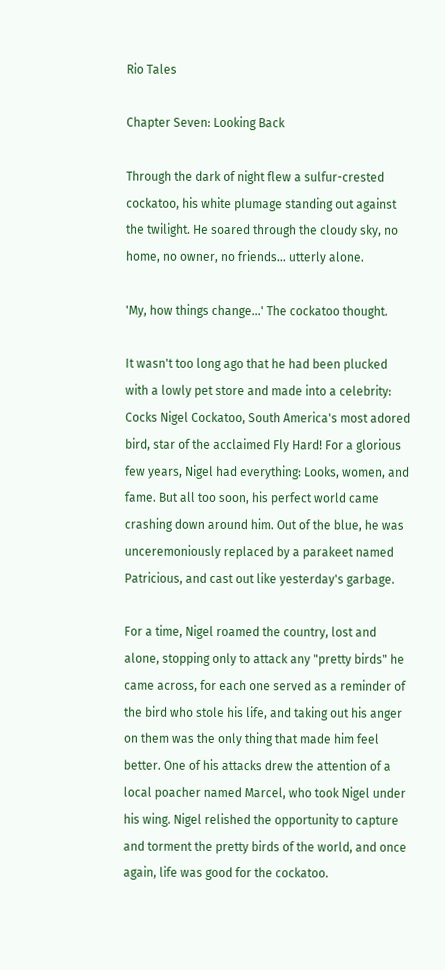Rio Tales

Chapter Seven: Looking Back

Through the dark of night flew a sulfur-crested cockatoo, his white plumage standing out against the twilight. He soared through the cloudy sky, no home, no owner, no friends... utterly alone.

'My, how things change...' The cockatoo thought.

It wasn't too long ago that he had been plucked with a lowly pet store and made into a celebrity: Cocks Nigel Cockatoo, South America's most adored bird, star of the acclaimed Fly Hard! For a glorious few years, Nigel had everything: Looks, women, and fame. But all too soon, his perfect world came crashing down around him. Out of the blue, he was unceremoniously replaced by a parakeet named Patricious, and cast out like yesterday's garbage.

For a time, Nigel roamed the country, lost and alone, stopping only to attack any "pretty birds" he came across, for each one served as a reminder of the bird who stole his life, and taking out his anger on them was the only thing that made him feel better. One of his attacks drew the attention of a local poacher named Marcel, who took Nigel under his wing. Nigel relished the opportunity to capture and torment the pretty birds of the world, and once again, life was good for the cockatoo.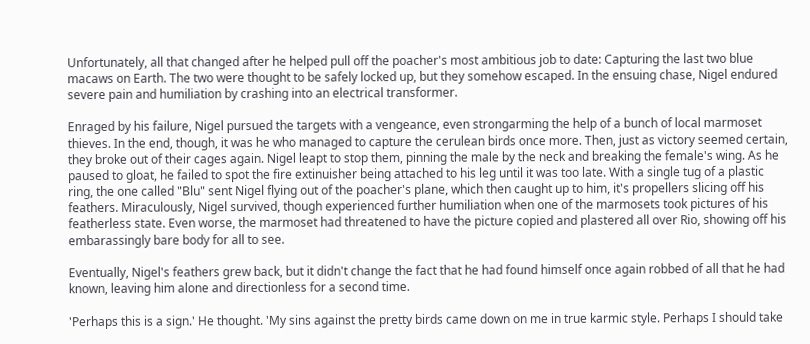Unfortunately, all that changed after he helped pull off the poacher's most ambitious job to date: Capturing the last two blue macaws on Earth. The two were thought to be safely locked up, but they somehow escaped. In the ensuing chase, Nigel endured severe pain and humiliation by crashing into an electrical transformer.

Enraged by his failure, Nigel pursued the targets with a vengeance, even strongarming the help of a bunch of local marmoset thieves. In the end, though, it was he who managed to capture the cerulean birds once more. Then, just as victory seemed certain, they broke out of their cages again. Nigel leapt to stop them, pinning the male by the neck and breaking the female's wing. As he paused to gloat, he failed to spot the fire extinuisher being attached to his leg until it was too late. With a single tug of a plastic ring, the one called "Blu" sent Nigel flying out of the poacher's plane, which then caught up to him, it's propellers slicing off his feathers. Miraculously, Nigel survived, though experienced further humiliation when one of the marmosets took pictures of his featherless state. Even worse, the marmoset had threatened to have the picture copied and plastered all over Rio, showing off his embarassingly bare body for all to see.

Eventually, Nigel's feathers grew back, but it didn't change the fact that he had found himself once again robbed of all that he had known, leaving him alone and directionless for a second time.

'Perhaps this is a sign.' He thought. 'My sins against the pretty birds came down on me in true karmic style. Perhaps I should take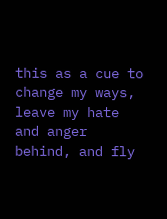this as a cue to change my ways, leave my hate and anger behind, and fly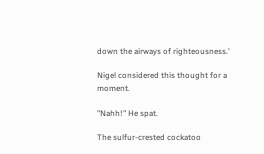down the airways of righteousness.'

Nigel considered this thought for a moment.

"Nahh!" He spat.

The sulfur-crested cockatoo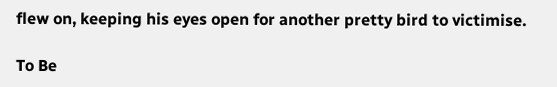flew on, keeping his eyes open for another pretty bird to victimise.

To Be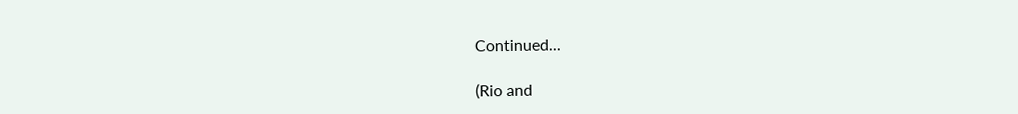Continued...

(Rio and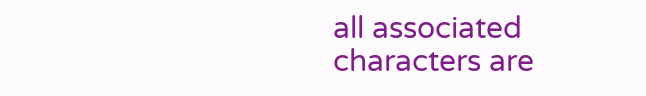all associated characters are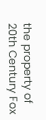the property of 20th Century Fox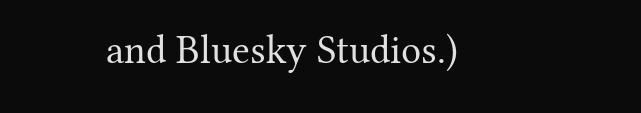and Bluesky Studios.)